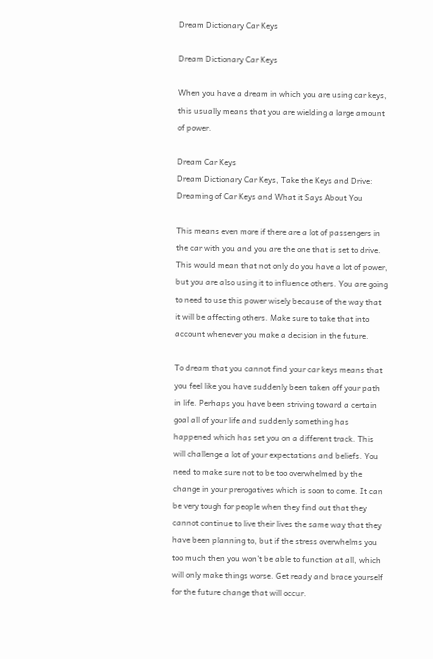Dream Dictionary Car Keys

Dream Dictionary Car Keys

When you have a dream in which you are using car keys, this usually means that you are wielding a large amount of power.

Dream Car Keys
Dream Dictionary Car Keys, Take the Keys and Drive: Dreaming of Car Keys and What it Says About You

This means even more if there are a lot of passengers in the car with you and you are the one that is set to drive. This would mean that not only do you have a lot of power, but you are also using it to influence others. You are going to need to use this power wisely because of the way that it will be affecting others. Make sure to take that into account whenever you make a decision in the future.

To dream that you cannot find your car keys means that you feel like you have suddenly been taken off your path in life. Perhaps you have been striving toward a certain goal all of your life and suddenly something has happened which has set you on a different track. This will challenge a lot of your expectations and beliefs. You need to make sure not to be too overwhelmed by the change in your prerogatives which is soon to come. It can be very tough for people when they find out that they cannot continue to live their lives the same way that they have been planning to, but if the stress overwhelms you too much then you won’t be able to function at all, which will only make things worse. Get ready and brace yourself for the future change that will occur.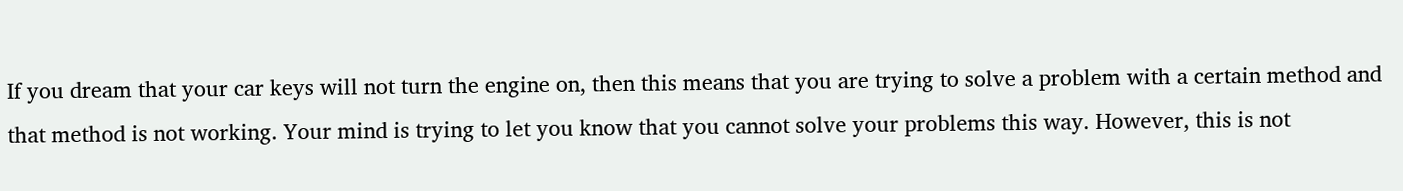If you dream that your car keys will not turn the engine on, then this means that you are trying to solve a problem with a certain method and that method is not working. Your mind is trying to let you know that you cannot solve your problems this way. However, this is not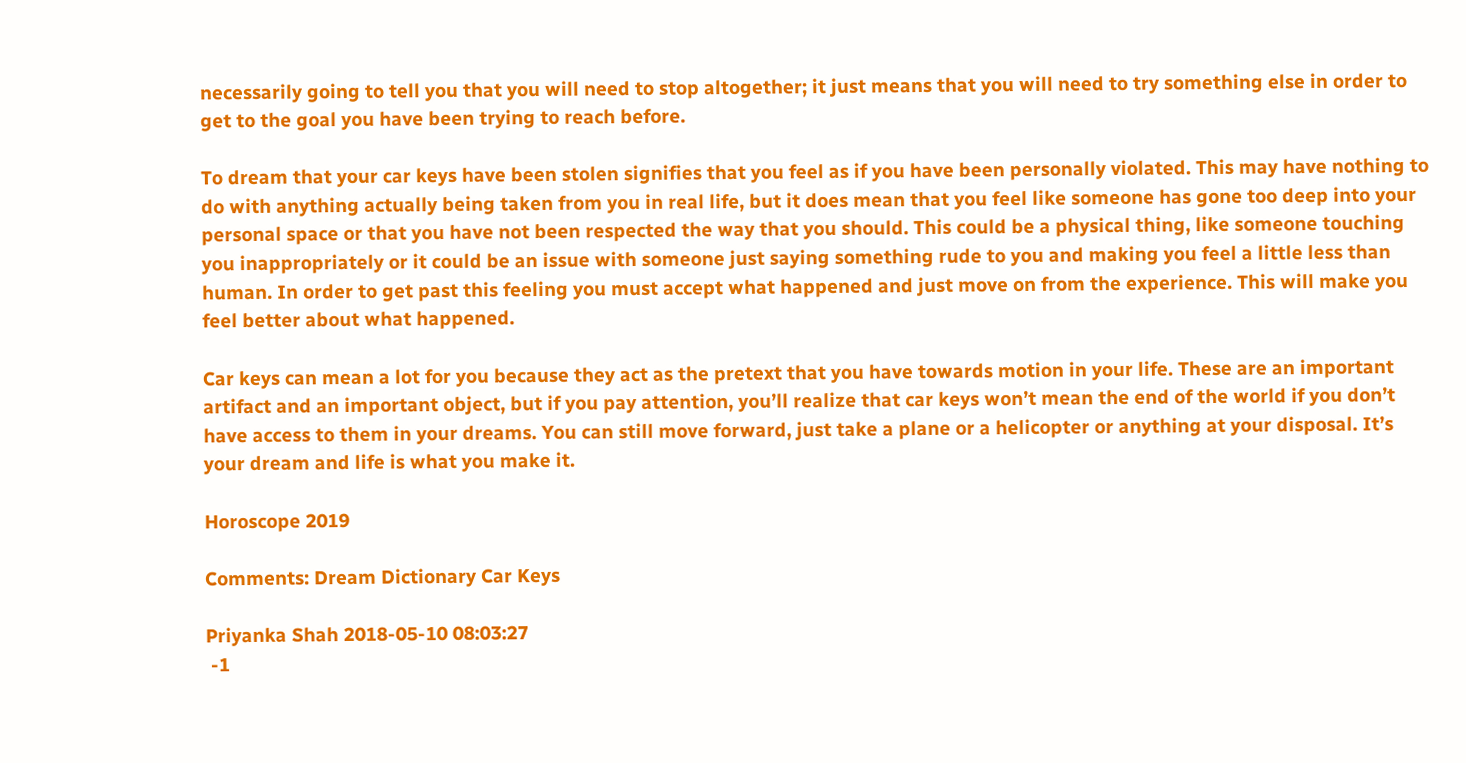necessarily going to tell you that you will need to stop altogether; it just means that you will need to try something else in order to get to the goal you have been trying to reach before.

To dream that your car keys have been stolen signifies that you feel as if you have been personally violated. This may have nothing to do with anything actually being taken from you in real life, but it does mean that you feel like someone has gone too deep into your personal space or that you have not been respected the way that you should. This could be a physical thing, like someone touching you inappropriately or it could be an issue with someone just saying something rude to you and making you feel a little less than human. In order to get past this feeling you must accept what happened and just move on from the experience. This will make you feel better about what happened.

Car keys can mean a lot for you because they act as the pretext that you have towards motion in your life. These are an important artifact and an important object, but if you pay attention, you’ll realize that car keys won’t mean the end of the world if you don’t have access to them in your dreams. You can still move forward, just take a plane or a helicopter or anything at your disposal. It’s your dream and life is what you make it.

Horoscope 2019

Comments: Dream Dictionary Car Keys

Priyanka Shah 2018-05-10 08:03:27
 -1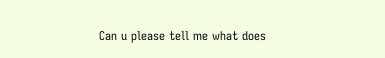Can u please tell me what does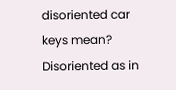disoriented car keys mean? Disoriented as in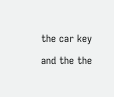the car key and the the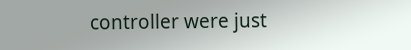controller were just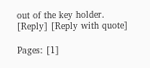out of the key holder.
[Reply] [Reply with quote]

Pages: [1]